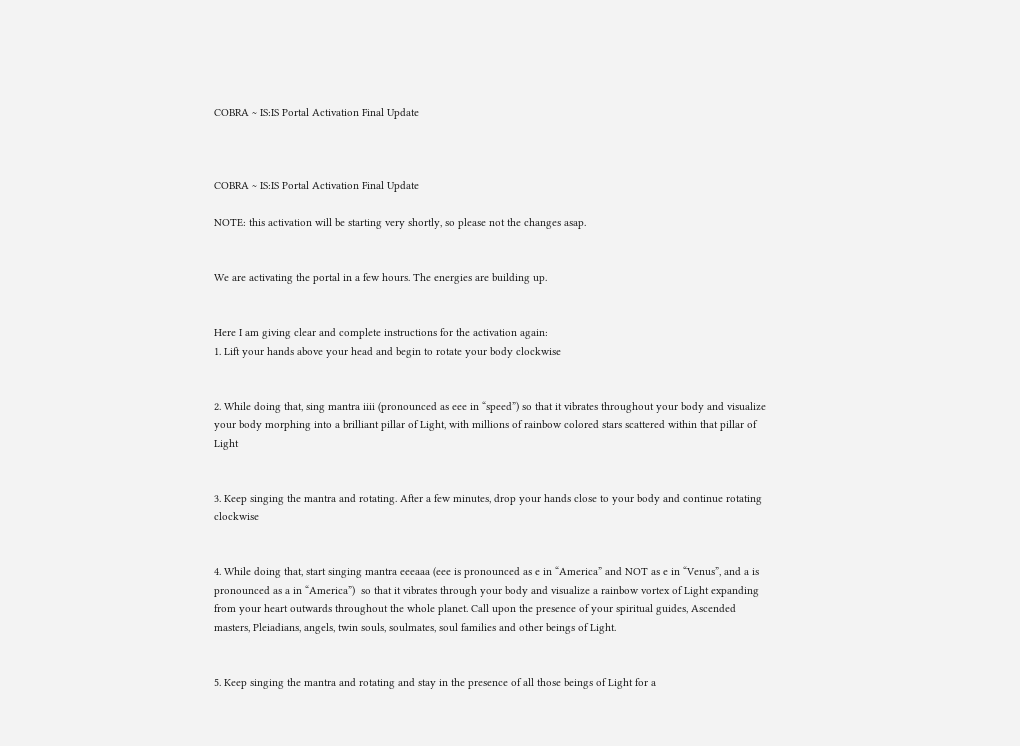COBRA ~ IS:IS Portal Activation Final Update



COBRA ~ IS:IS Portal Activation Final Update

NOTE: this activation will be starting very shortly, so please not the changes asap.


We are activating the portal in a few hours. The energies are building up.


Here I am giving clear and complete instructions for the activation again:
1. Lift your hands above your head and begin to rotate your body clockwise


2. While doing that, sing mantra iiii (pronounced as eee in “speed”) so that it vibrates throughout your body and visualize your body morphing into a brilliant pillar of Light, with millions of rainbow colored stars scattered within that pillar of Light


3. Keep singing the mantra and rotating. After a few minutes, drop your hands close to your body and continue rotating clockwise


4. While doing that, start singing mantra eeeaaa (eee is pronounced as e in “America” and NOT as e in “Venus”, and a is pronounced as a in “America”)  so that it vibrates through your body and visualize a rainbow vortex of Light expanding from your heart outwards throughout the whole planet. Call upon the presence of your spiritual guides, Ascended masters, Pleiadians, angels, twin souls, soulmates, soul families and other beings of Light.


5. Keep singing the mantra and rotating and stay in the presence of all those beings of Light for a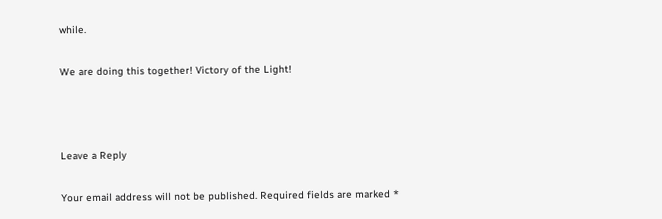while.

We are doing this together! Victory of the Light!



Leave a Reply

Your email address will not be published. Required fields are marked *